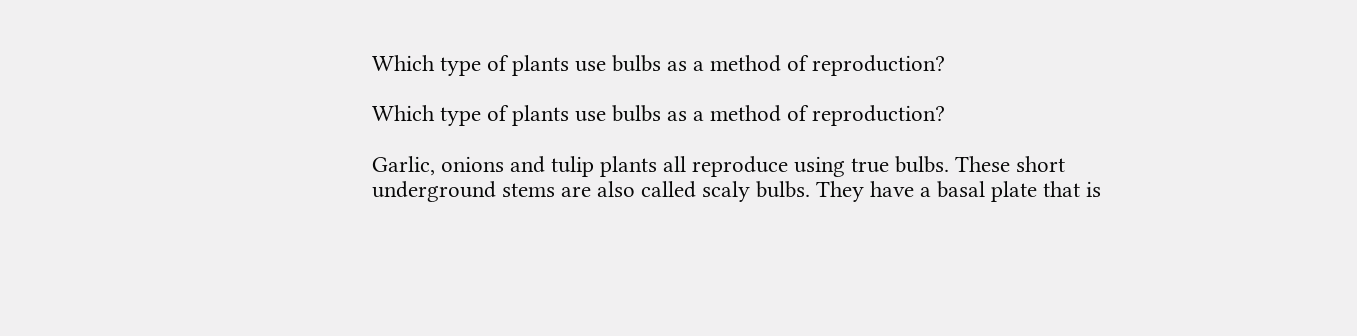Which type of plants use bulbs as a method of reproduction?

Which type of plants use bulbs as a method of reproduction?

Garlic, onions and tulip plants all reproduce using true bulbs. These short underground stems are also called scaly bulbs. They have a basal plate that is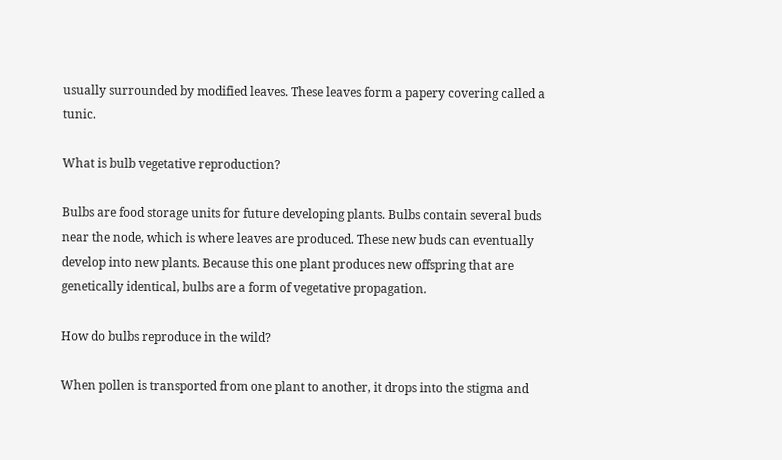usually surrounded by modified leaves. These leaves form a papery covering called a tunic.

What is bulb vegetative reproduction?

Bulbs are food storage units for future developing plants. Bulbs contain several buds near the node, which is where leaves are produced. These new buds can eventually develop into new plants. Because this one plant produces new offspring that are genetically identical, bulbs are a form of vegetative propagation.

How do bulbs reproduce in the wild?

When pollen is transported from one plant to another, it drops into the stigma and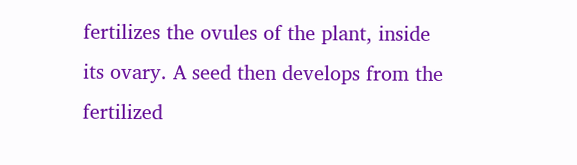fertilizes the ovules of the plant, inside its ovary. A seed then develops from the fertilized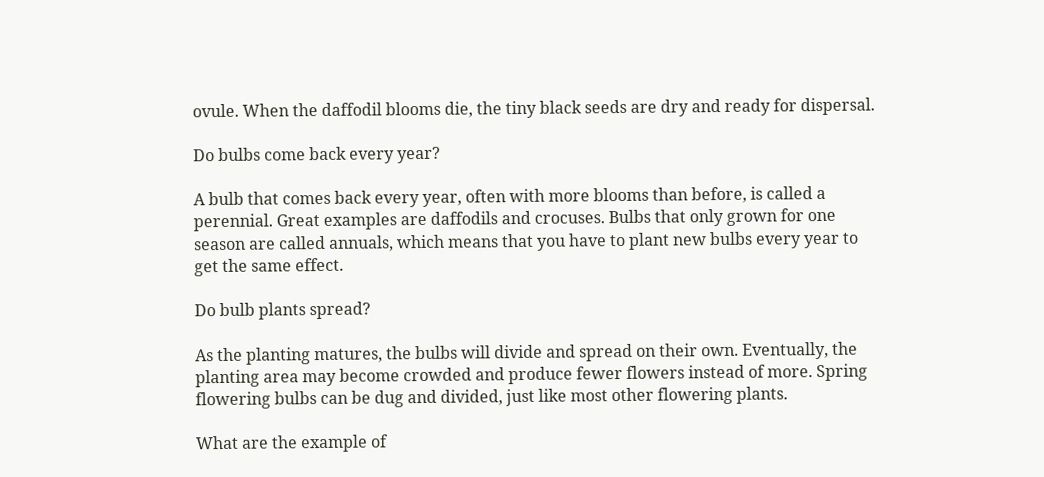ovule. When the daffodil blooms die, the tiny black seeds are dry and ready for dispersal.

Do bulbs come back every year?

A bulb that comes back every year, often with more blooms than before, is called a perennial. Great examples are daffodils and crocuses. Bulbs that only grown for one season are called annuals, which means that you have to plant new bulbs every year to get the same effect.

Do bulb plants spread?

As the planting matures, the bulbs will divide and spread on their own. Eventually, the planting area may become crowded and produce fewer flowers instead of more. Spring flowering bulbs can be dug and divided, just like most other flowering plants.

What are the example of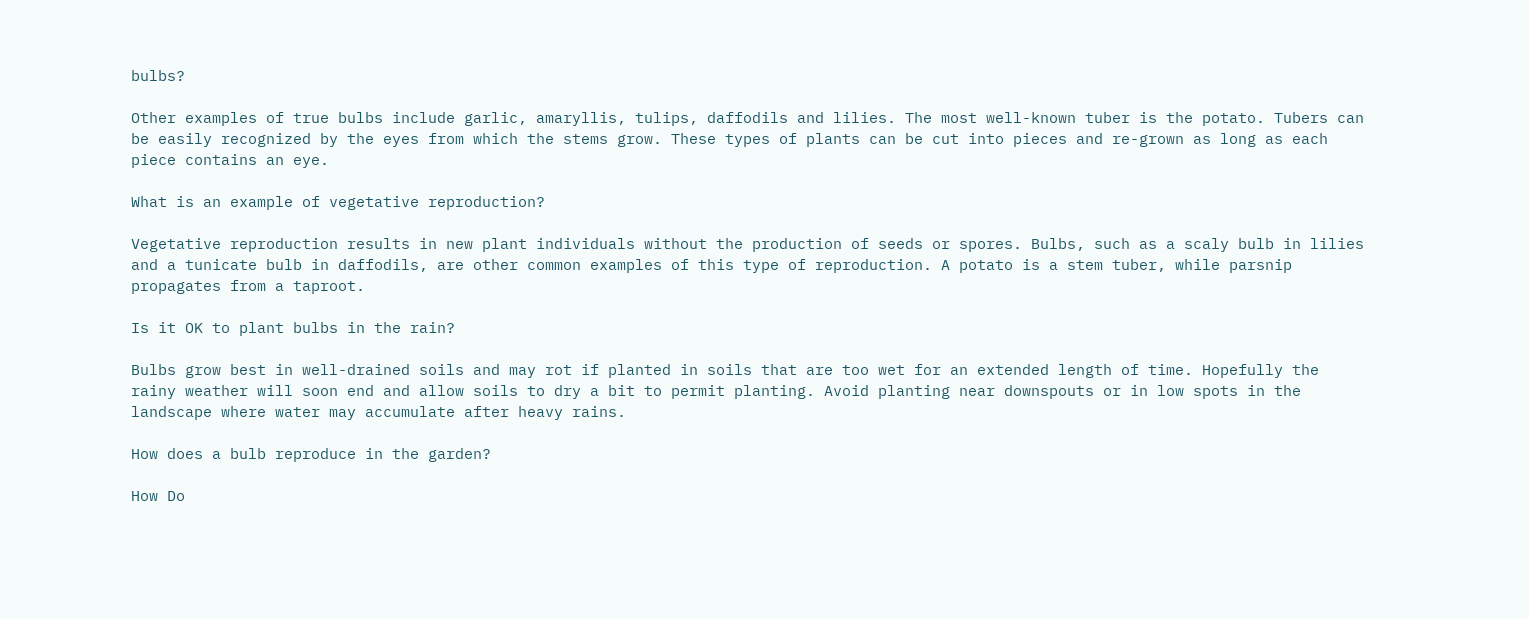bulbs?

Other examples of true bulbs include garlic, amaryllis, tulips, daffodils and lilies. The most well-known tuber is the potato. Tubers can be easily recognized by the eyes from which the stems grow. These types of plants can be cut into pieces and re-grown as long as each piece contains an eye.

What is an example of vegetative reproduction?

Vegetative reproduction results in new plant individuals without the production of seeds or spores. Bulbs, such as a scaly bulb in lilies and a tunicate bulb in daffodils, are other common examples of this type of reproduction. A potato is a stem tuber, while parsnip propagates from a taproot.

Is it OK to plant bulbs in the rain?

Bulbs grow best in well-drained soils and may rot if planted in soils that are too wet for an extended length of time. Hopefully the rainy weather will soon end and allow soils to dry a bit to permit planting. Avoid planting near downspouts or in low spots in the landscape where water may accumulate after heavy rains.

How does a bulb reproduce in the garden?

How Do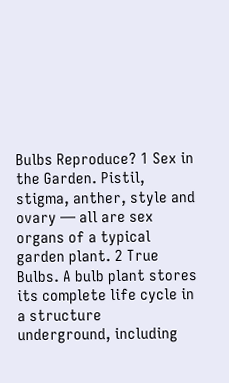Bulbs Reproduce? 1 Sex in the Garden. Pistil, stigma, anther, style and ovary — all are sex organs of a typical garden plant. 2 True Bulbs. A bulb plant stores its complete life cycle in a structure underground, including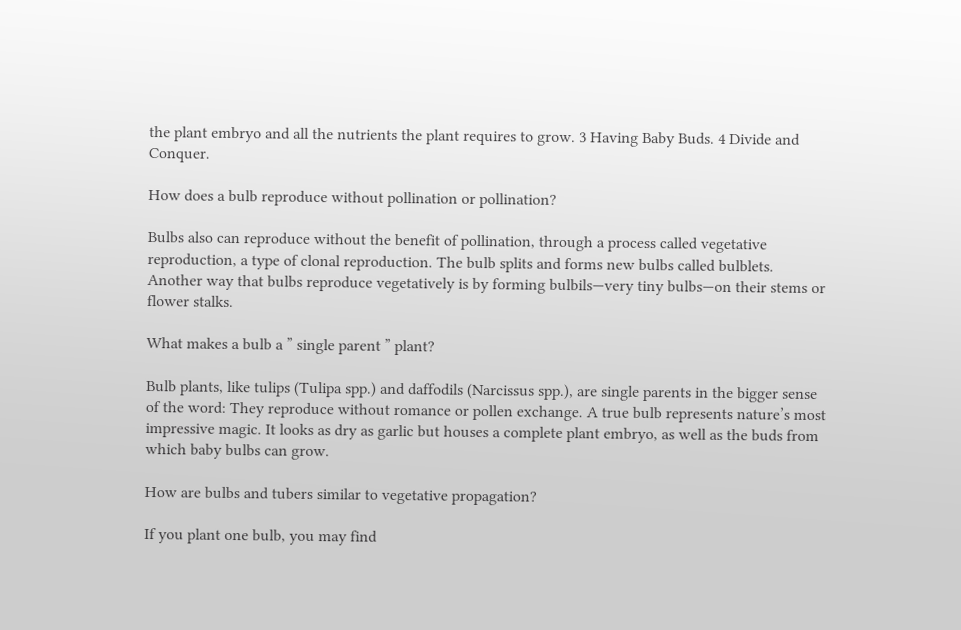the plant embryo and all the nutrients the plant requires to grow. 3 Having Baby Buds. 4 Divide and Conquer.

How does a bulb reproduce without pollination or pollination?

Bulbs also can reproduce without the benefit of pollination, through a process called vegetative reproduction, a type of clonal reproduction. The bulb splits and forms new bulbs called bulblets. Another way that bulbs reproduce vegetatively is by forming bulbils—very tiny bulbs—on their stems or flower stalks.

What makes a bulb a ” single parent ” plant?

Bulb plants, like tulips (Tulipa spp.) and daffodils (Narcissus spp.), are single parents in the bigger sense of the word: They reproduce without romance or pollen exchange. A true bulb represents nature’s most impressive magic. It looks as dry as garlic but houses a complete plant embryo, as well as the buds from which baby bulbs can grow.

How are bulbs and tubers similar to vegetative propagation?

If you plant one bulb, you may find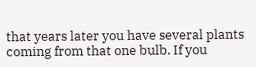that years later you have several plants coming from that one bulb. If you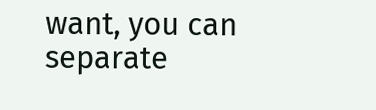want, you can separate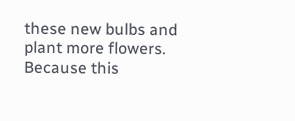these new bulbs and plant more flowers. Because this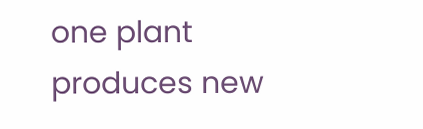one plant produces new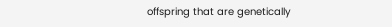offspring that are genetically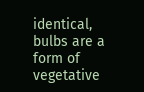identical, bulbs are a form of vegetative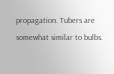propagation. Tubers are somewhat similar to bulbs.